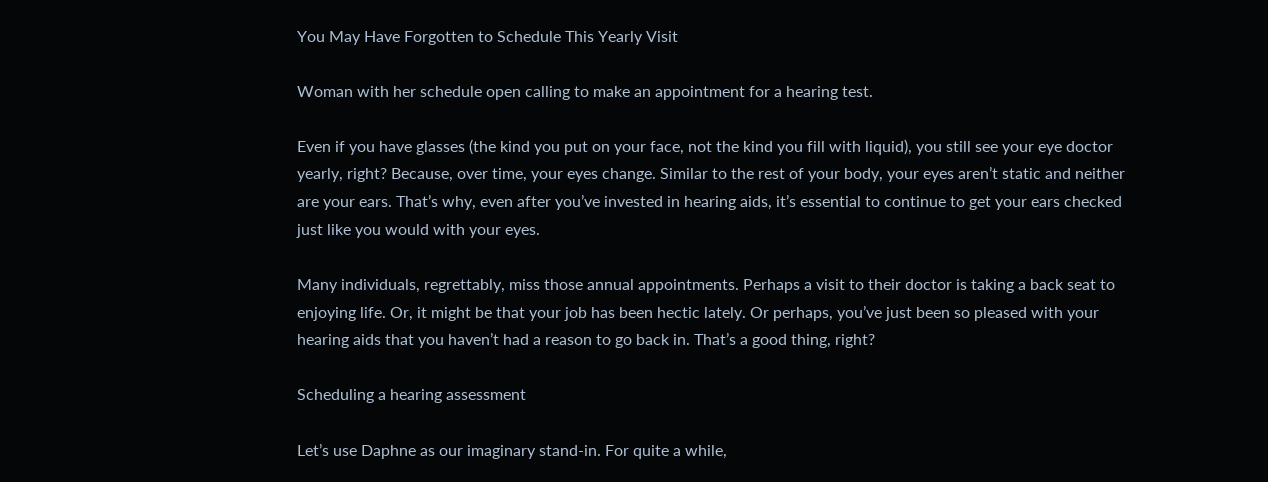You May Have Forgotten to Schedule This Yearly Visit

Woman with her schedule open calling to make an appointment for a hearing test.

Even if you have glasses (the kind you put on your face, not the kind you fill with liquid), you still see your eye doctor yearly, right? Because, over time, your eyes change. Similar to the rest of your body, your eyes aren’t static and neither are your ears. That’s why, even after you’ve invested in hearing aids, it’s essential to continue to get your ears checked just like you would with your eyes.

Many individuals, regrettably, miss those annual appointments. Perhaps a visit to their doctor is taking a back seat to enjoying life. Or, it might be that your job has been hectic lately. Or perhaps, you’ve just been so pleased with your hearing aids that you haven’t had a reason to go back in. That’s a good thing, right?

Scheduling a hearing assessment

Let’s use Daphne as our imaginary stand-in. For quite a while,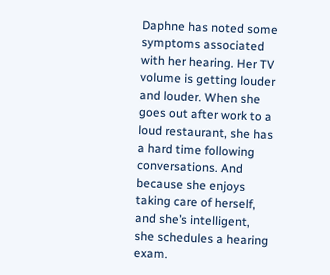Daphne has noted some symptoms associated with her hearing. Her TV volume is getting louder and louder. When she goes out after work to a loud restaurant, she has a hard time following conversations. And because she enjoys taking care of herself, and she’s intelligent, she schedules a hearing exam.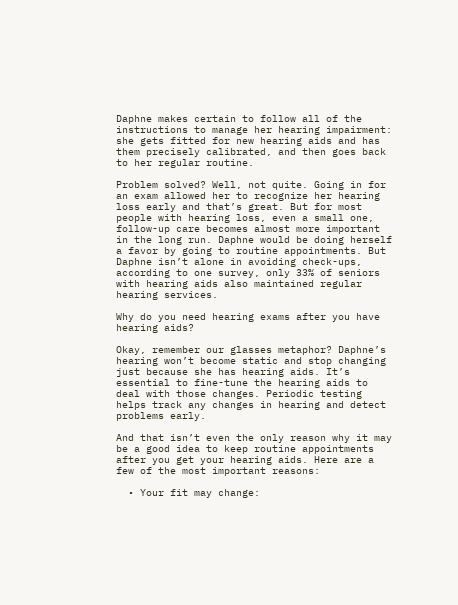Daphne makes certain to follow all of the instructions to manage her hearing impairment: she gets fitted for new hearing aids and has them precisely calibrated, and then goes back to her regular routine.

Problem solved? Well, not quite. Going in for an exam allowed her to recognize her hearing loss early and that’s great. But for most people with hearing loss, even a small one, follow-up care becomes almost more important in the long run. Daphne would be doing herself a favor by going to routine appointments. But Daphne isn’t alone in avoiding check-ups, according to one survey, only 33% of seniors with hearing aids also maintained regular hearing services.

Why do you need hearing exams after you have hearing aids?

Okay, remember our glasses metaphor? Daphne’s hearing won’t become static and stop changing just because she has hearing aids. It’s essential to fine-tune the hearing aids to deal with those changes. Periodic testing helps track any changes in hearing and detect problems early.

And that isn’t even the only reason why it may be a good idea to keep routine appointments after you get your hearing aids. Here are a few of the most important reasons:

  • Your fit may change: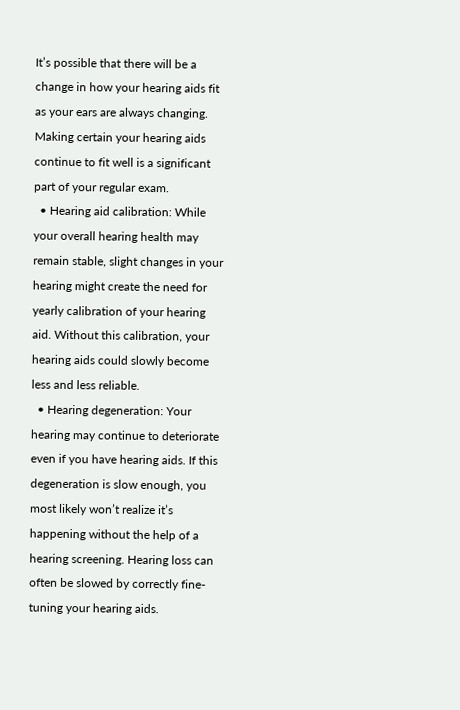It’s possible that there will be a change in how your hearing aids fit as your ears are always changing. Making certain your hearing aids continue to fit well is a significant part of your regular exam.
  • Hearing aid calibration: While your overall hearing health may remain stable, slight changes in your hearing might create the need for yearly calibration of your hearing aid. Without this calibration, your hearing aids could slowly become less and less reliable.
  • Hearing degeneration: Your hearing may continue to deteriorate even if you have hearing aids. If this degeneration is slow enough, you most likely won’t realize it’s happening without the help of a hearing screening. Hearing loss can often be slowed by correctly fine-tuning your hearing aids.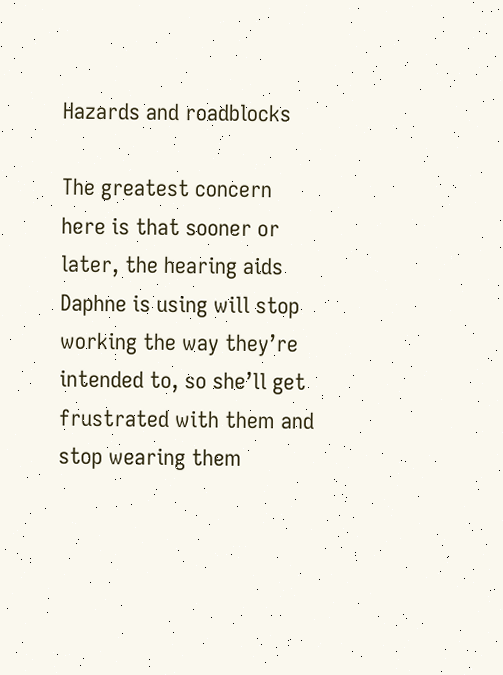Hazards and roadblocks

The greatest concern here is that sooner or later, the hearing aids Daphne is using will stop working the way they’re intended to, so she’ll get frustrated with them and stop wearing them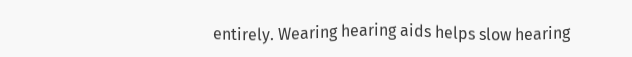entirely. Wearing hearing aids helps slow hearing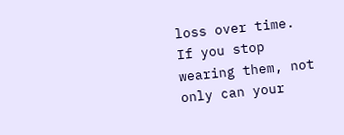loss over time. If you stop wearing them, not only can your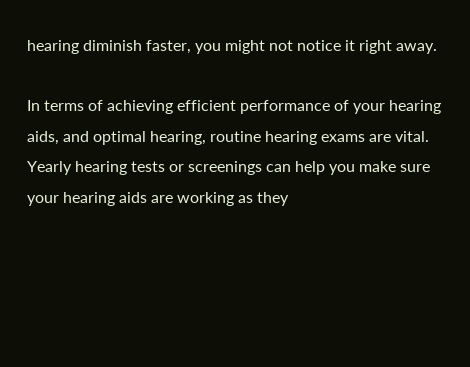hearing diminish faster, you might not notice it right away.

In terms of achieving efficient performance of your hearing aids, and optimal hearing, routine hearing exams are vital. Yearly hearing tests or screenings can help you make sure your hearing aids are working as they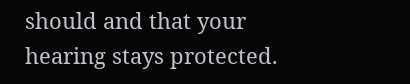should and that your hearing stays protected.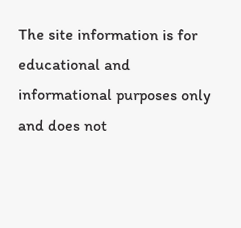The site information is for educational and informational purposes only and does not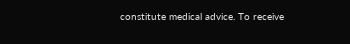constitute medical advice. To receive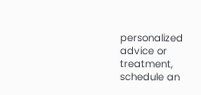personalized advice or treatment, schedule an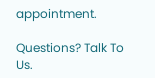appointment.

Questions? Talk To Us.